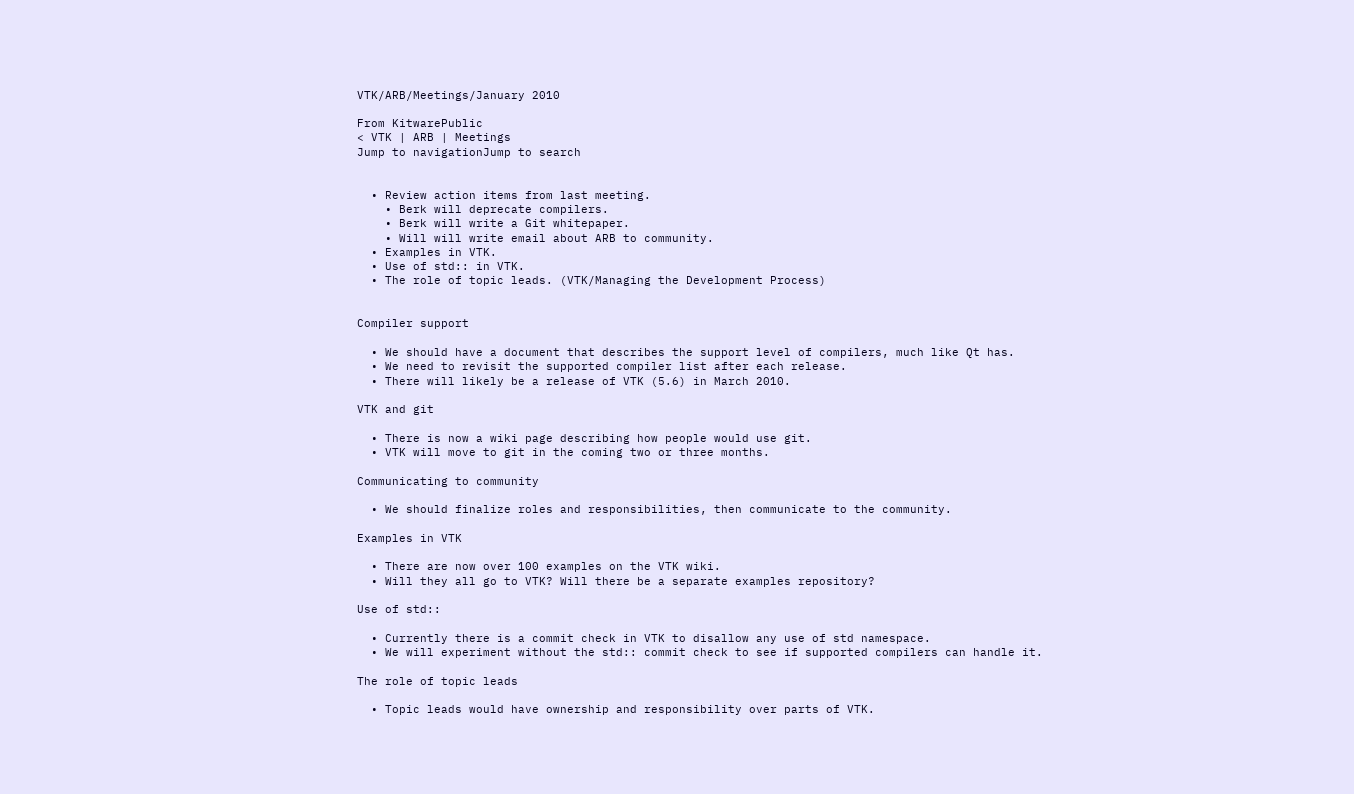VTK/ARB/Meetings/January 2010

From KitwarePublic
< VTK | ARB | Meetings
Jump to navigationJump to search


  • Review action items from last meeting.
    • Berk will deprecate compilers.
    • Berk will write a Git whitepaper.
    • Will will write email about ARB to community.
  • Examples in VTK.
  • Use of std:: in VTK.
  • The role of topic leads. (VTK/Managing the Development Process)


Compiler support

  • We should have a document that describes the support level of compilers, much like Qt has.
  • We need to revisit the supported compiler list after each release.
  • There will likely be a release of VTK (5.6) in March 2010.

VTK and git

  • There is now a wiki page describing how people would use git.
  • VTK will move to git in the coming two or three months.

Communicating to community

  • We should finalize roles and responsibilities, then communicate to the community.

Examples in VTK

  • There are now over 100 examples on the VTK wiki.
  • Will they all go to VTK? Will there be a separate examples repository?

Use of std::

  • Currently there is a commit check in VTK to disallow any use of std namespace.
  • We will experiment without the std:: commit check to see if supported compilers can handle it.

The role of topic leads

  • Topic leads would have ownership and responsibility over parts of VTK.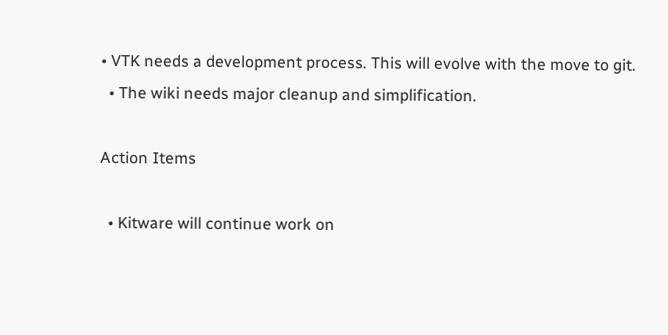• VTK needs a development process. This will evolve with the move to git.
  • The wiki needs major cleanup and simplification.

Action Items

  • Kitware will continue work on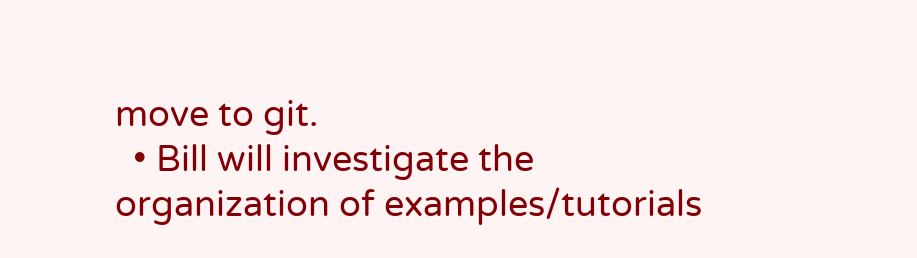move to git.
  • Bill will investigate the organization of examples/tutorials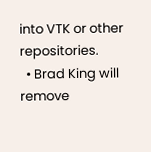into VTK or other repositories.
  • Brad King will remove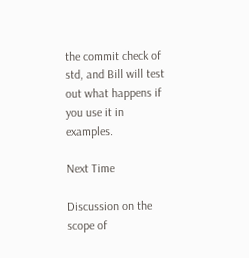the commit check of std, and Bill will test out what happens if you use it in examples.

Next Time

Discussion on the scope of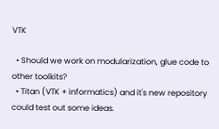VTK

  • Should we work on modularization, glue code to other toolkits?
  • Titan (VTK + informatics) and it's new repository could test out some ideas.